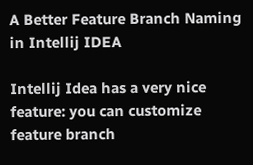A Better Feature Branch Naming in Intellij IDEA

Intellij Idea has a very nice feature: you can customize feature branch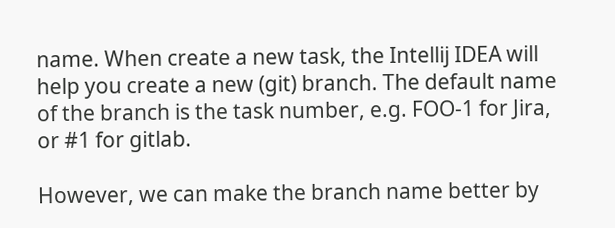name. When create a new task, the Intellij IDEA will help you create a new (git) branch. The default name of the branch is the task number, e.g. FOO-1 for Jira, or #1 for gitlab.

However, we can make the branch name better by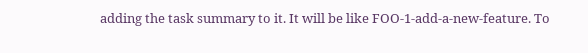adding the task summary to it. It will be like FOO-1-add-a-new-feature. To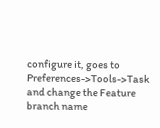configure it, goes to Preferences->Tools->Task and change the Feature branch name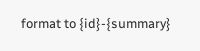format to {id}-{summary}